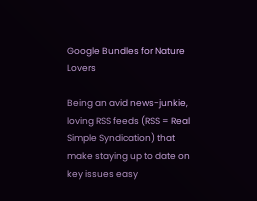Google Bundles for Nature Lovers

Being an avid news-junkie, loving RSS feeds (RSS = Real Simple Syndication) that make staying up to date on key issues easy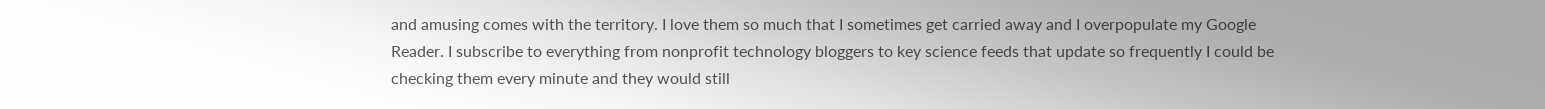and amusing comes with the territory. I love them so much that I sometimes get carried away and I overpopulate my Google Reader. I subscribe to everything from nonprofit technology bloggers to key science feeds that update so frequently I could be checking them every minute and they would still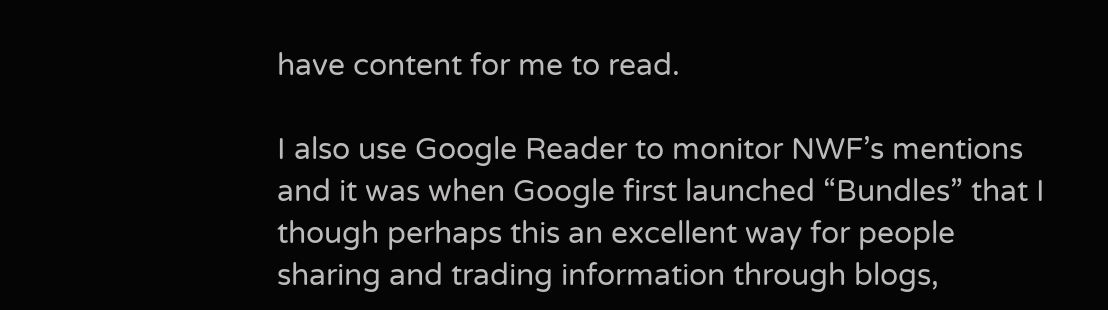have content for me to read.

I also use Google Reader to monitor NWF’s mentions and it was when Google first launched “Bundles” that I though perhaps this an excellent way for people sharing and trading information through blogs,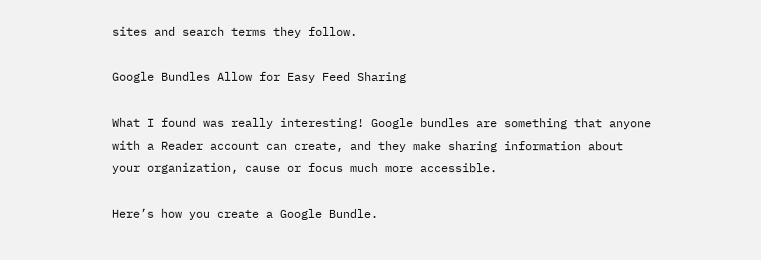sites and search terms they follow.

Google Bundles Allow for Easy Feed Sharing

What I found was really interesting! Google bundles are something that anyone with a Reader account can create, and they make sharing information about your organization, cause or focus much more accessible.

Here’s how you create a Google Bundle.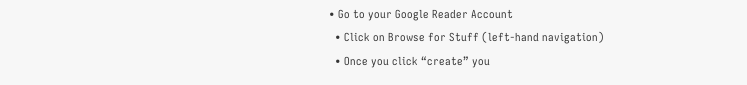• Go to your Google Reader Account
  • Click on Browse for Stuff (left-hand navigation)
  • Once you click “create” you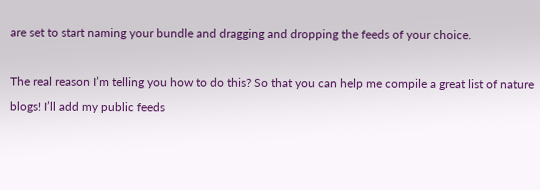are set to start naming your bundle and dragging and dropping the feeds of your choice.

The real reason I’m telling you how to do this? So that you can help me compile a great list of nature blogs! I’ll add my public feeds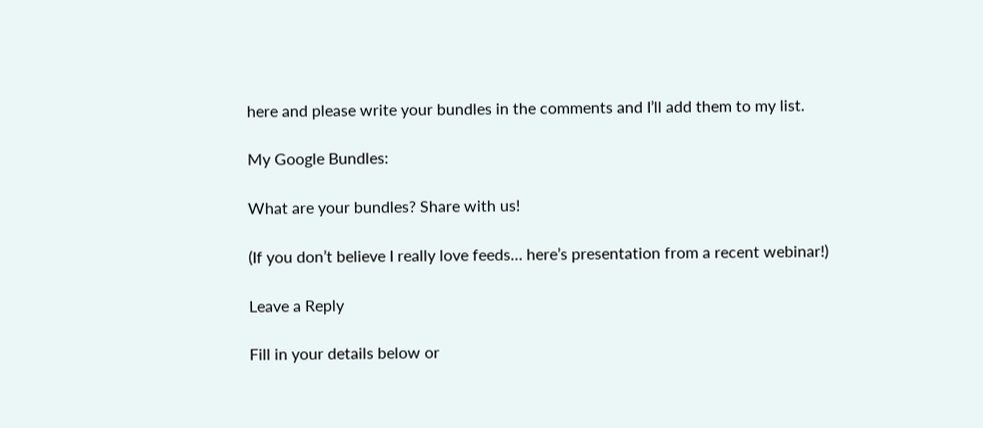here and please write your bundles in the comments and I’ll add them to my list.

My Google Bundles:

What are your bundles? Share with us!

(If you don’t believe I really love feeds… here’s presentation from a recent webinar!)

Leave a Reply

Fill in your details below or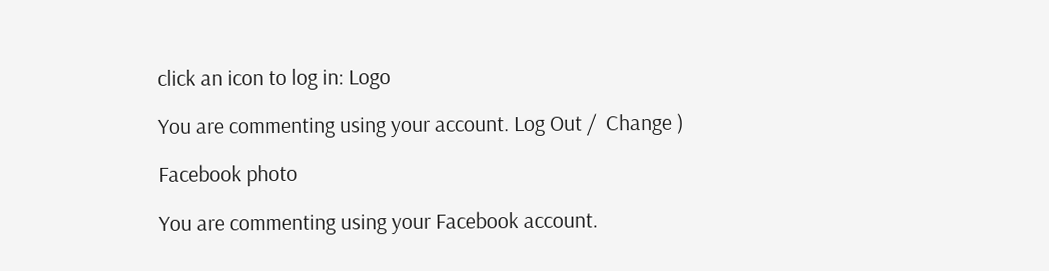click an icon to log in: Logo

You are commenting using your account. Log Out /  Change )

Facebook photo

You are commenting using your Facebook account.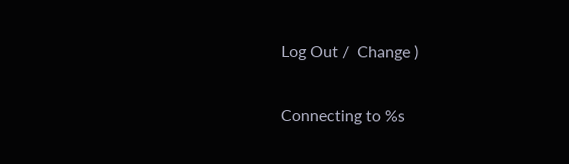Log Out /  Change )

Connecting to %s